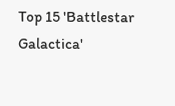Top 15 'Battlestar Galactica'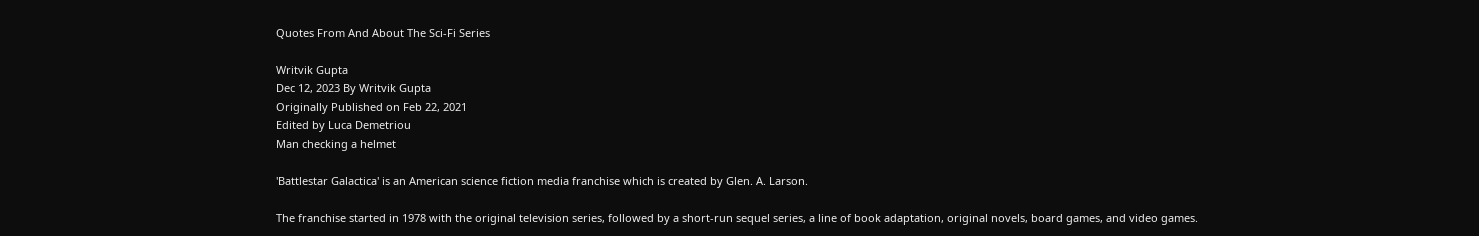Quotes From And About The Sci-Fi Series

Writvik Gupta
Dec 12, 2023 By Writvik Gupta
Originally Published on Feb 22, 2021
Edited by Luca Demetriou
Man checking a helmet

'Battlestar Galactica' is an American science fiction media franchise which is created by Glen. A. Larson.

The franchise started in 1978 with the original television series, followed by a short-run sequel series, a line of book adaptation, original novels, board games, and video games.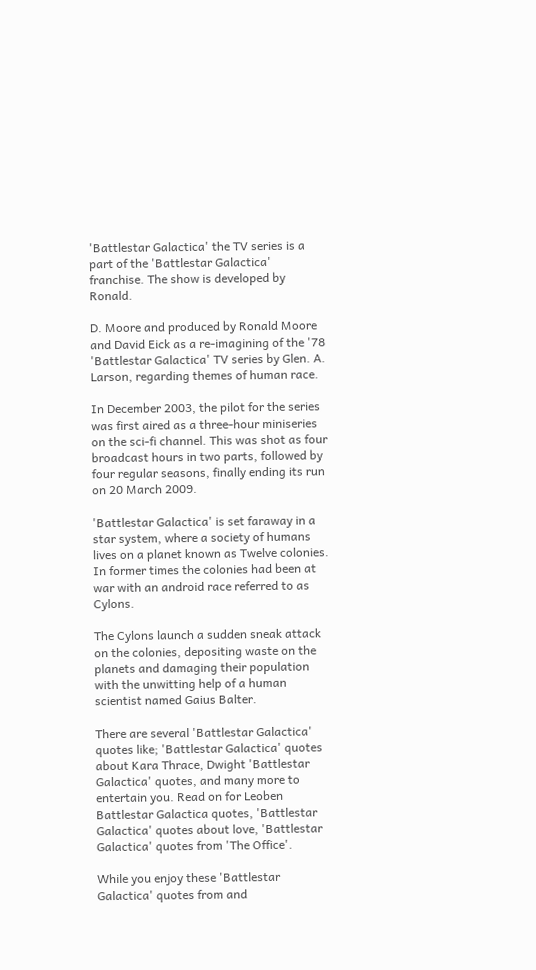'Battlestar Galactica' the TV series is a part of the 'Battlestar Galactica' franchise. The show is developed by Ronald.

D. Moore and produced by Ronald Moore and David Eick as a re-imagining of the '78 'Battlestar Galactica' TV series by Glen. A. Larson, regarding themes of human race.

In December 2003, the pilot for the series was first aired as a three-hour miniseries on the sci-fi channel. This was shot as four broadcast hours in two parts, followed by four regular seasons, finally ending its run on 20 March 2009.

'Battlestar Galactica' is set faraway in a star system, where a society of humans lives on a planet known as Twelve colonies. In former times the colonies had been at war with an android race referred to as Cylons.

The Cylons launch a sudden sneak attack on the colonies, depositing waste on the planets and damaging their population with the unwitting help of a human scientist named Gaius Balter.

There are several 'Battlestar Galactica' quotes like; 'Battlestar Galactica' quotes about Kara Thrace, Dwight 'Battlestar Galactica' quotes, and many more to entertain you. Read on for Leoben Battlestar Galactica quotes, 'Battlestar Galactica' quotes about love, 'Battlestar Galactica' quotes from 'The Office'.

While you enjoy these 'Battlestar Galactica' quotes from and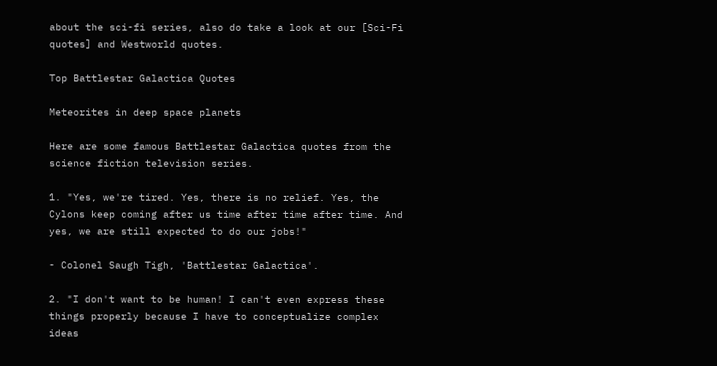about the sci-fi series, also do take a look at our [Sci-Fi quotes] and Westworld quotes.

Top Battlestar Galactica Quotes

Meteorites in deep space planets

Here are some famous Battlestar Galactica quotes from the science fiction television series.

1. "Yes, we're tired. Yes, there is no relief. Yes, the Cylons keep coming after us time after time after time. And yes, we are still expected to do our jobs!"

- Colonel Saugh Tigh, 'Battlestar Galactica'.

2. "I don't want to be human! I can't even express these things properly because I have to conceptualize complex ideas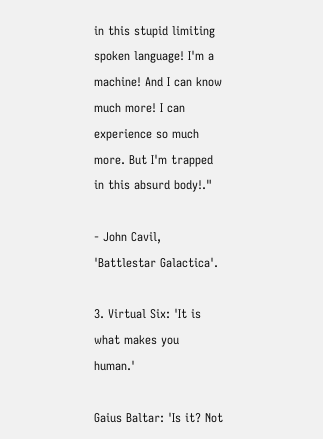in this stupid limiting spoken language! I'm a machine! And I can know much more! I can experience so much more. But I'm trapped in this absurd body!."

- John Cavil, 'Battlestar Galactica'.

3. Virtual Six: 'It is what makes you human.'

Gaius Baltar: 'Is it? Not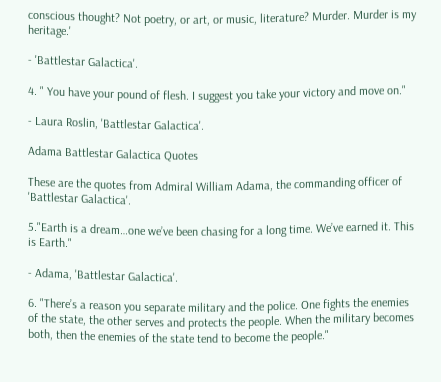conscious thought? Not poetry, or art, or music, literature? Murder. Murder is my heritage.'

- 'Battlestar Galactica'.

4. " You have your pound of flesh. I suggest you take your victory and move on."

- Laura Roslin, 'Battlestar Galactica'.

Adama Battlestar Galactica Quotes

These are the quotes from Admiral William Adama, the commanding officer of 'Battlestar Galactica'.

5."Earth is a dream…one we’ve been chasing for a long time. We’ve earned it. This is Earth."

- Adama, 'Battlestar Galactica'.

6. "There’s a reason you separate military and the police. One fights the enemies of the state, the other serves and protects the people. When the military becomes both, then the enemies of the state tend to become the people."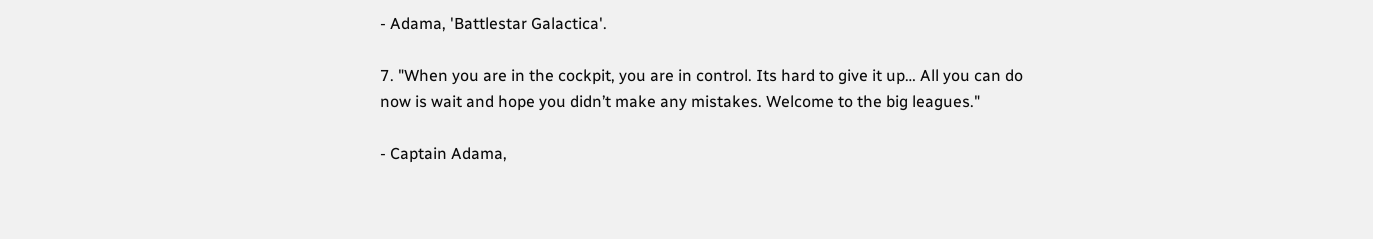- Adama, 'Battlestar Galactica'.

7. "When you are in the cockpit, you are in control. Its hard to give it up… All you can do now is wait and hope you didn’t make any mistakes. Welcome to the big leagues."

- Captain Adama,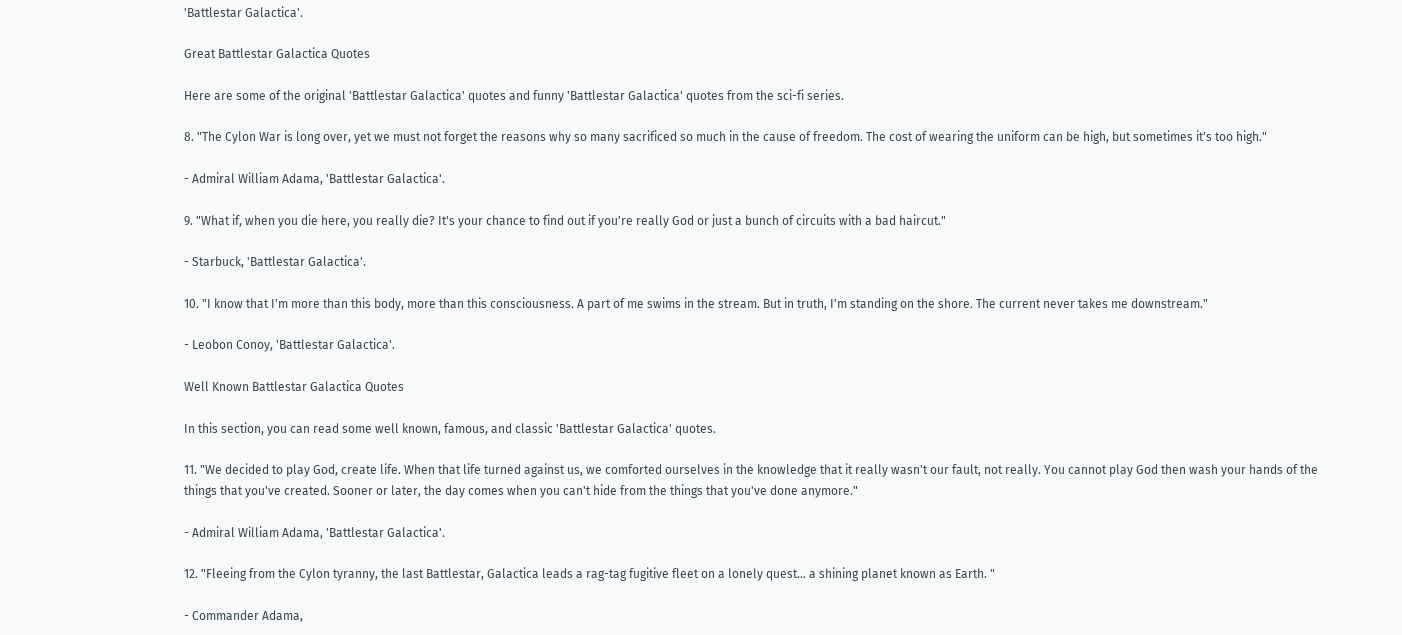'Battlestar Galactica'.

Great Battlestar Galactica Quotes

Here are some of the original 'Battlestar Galactica' quotes and funny 'Battlestar Galactica' quotes from the sci-fi series.

8. "The Cylon War is long over, yet we must not forget the reasons why so many sacrificed so much in the cause of freedom. The cost of wearing the uniform can be high, but sometimes it's too high."

- Admiral William Adama, 'Battlestar Galactica'.

9. "What if, when you die here, you really die? It's your chance to find out if you're really God or just a bunch of circuits with a bad haircut."

- Starbuck, 'Battlestar Galactica'.

10. "I know that I'm more than this body, more than this consciousness. A part of me swims in the stream. But in truth, I'm standing on the shore. The current never takes me downstream."

- Leobon Conoy, 'Battlestar Galactica'.

Well Known Battlestar Galactica Quotes

In this section, you can read some well known, famous, and classic 'Battlestar Galactica' quotes.

11. "We decided to play God, create life. When that life turned against us, we comforted ourselves in the knowledge that it really wasn't our fault, not really. You cannot play God then wash your hands of the things that you've created. Sooner or later, the day comes when you can't hide from the things that you've done anymore."

- Admiral William Adama, 'Battlestar Galactica'.

12. "Fleeing from the Cylon tyranny, the last Battlestar, Galactica leads a rag-tag fugitive fleet on a lonely quest… a shining planet known as Earth. "

- Commander Adama,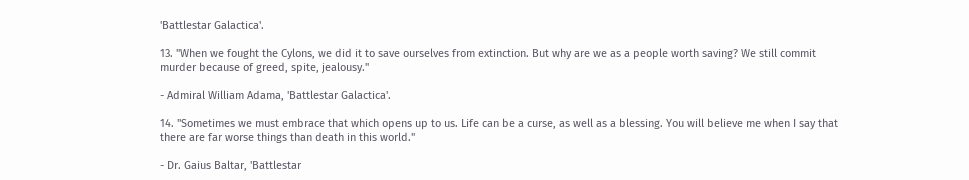'Battlestar Galactica'.

13. "When we fought the Cylons, we did it to save ourselves from extinction. But why are we as a people worth saving? We still commit murder because of greed, spite, jealousy."

- Admiral William Adama, 'Battlestar Galactica'.

14. "Sometimes we must embrace that which opens up to us. Life can be a curse, as well as a blessing. You will believe me when I say that there are far worse things than death in this world."

- Dr. Gaius Baltar, 'Battlestar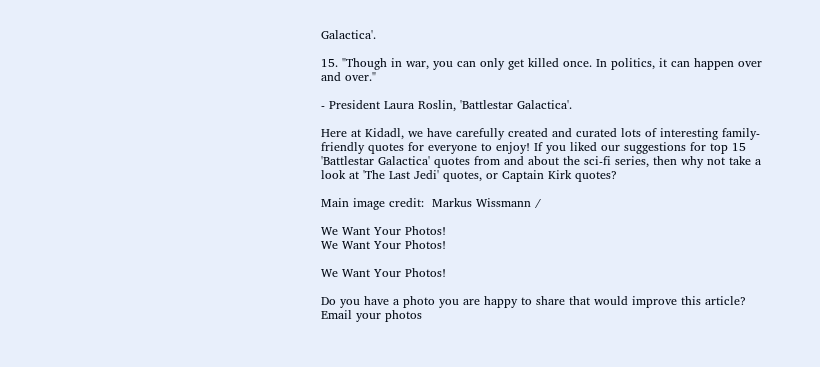Galactica'.

15. "Though in war, you can only get killed once. In politics, it can happen over and over."

- President Laura Roslin, 'Battlestar Galactica'.

Here at Kidadl, we have carefully created and curated lots of interesting family-friendly quotes for everyone to enjoy! If you liked our suggestions for top 15 'Battlestar Galactica' quotes from and about the sci-fi series, then why not take a look at 'The Last Jedi' quotes, or Captain Kirk quotes?

Main image credit:  Markus Wissmann /

We Want Your Photos!
We Want Your Photos!

We Want Your Photos!

Do you have a photo you are happy to share that would improve this article?
Email your photos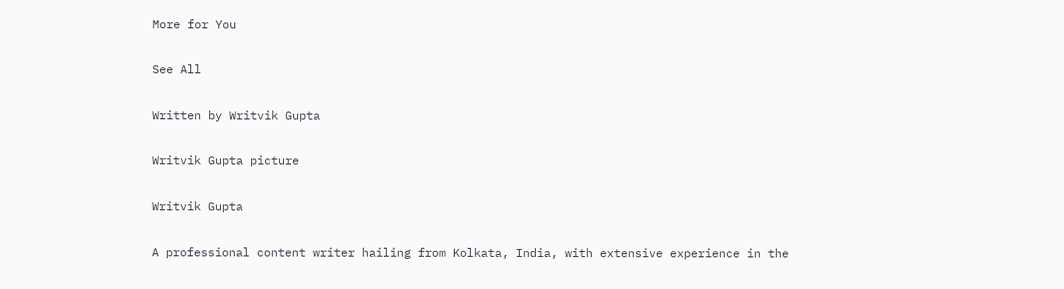More for You

See All

Written by Writvik Gupta

Writvik Gupta picture

Writvik Gupta

A professional content writer hailing from Kolkata, India, with extensive experience in the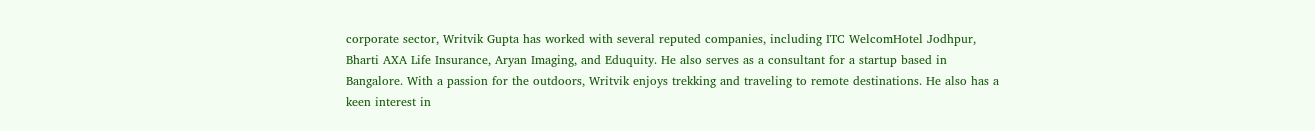corporate sector, Writvik Gupta has worked with several reputed companies, including ITC WelcomHotel Jodhpur, Bharti AXA Life Insurance, Aryan Imaging, and Eduquity. He also serves as a consultant for a startup based in Bangalore. With a passion for the outdoors, Writvik enjoys trekking and traveling to remote destinations. He also has a keen interest in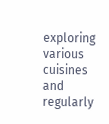exploring various cuisines and regularly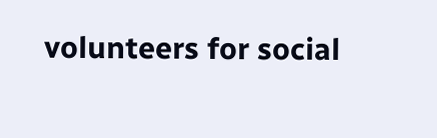volunteers for social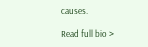causes.

Read full bio >